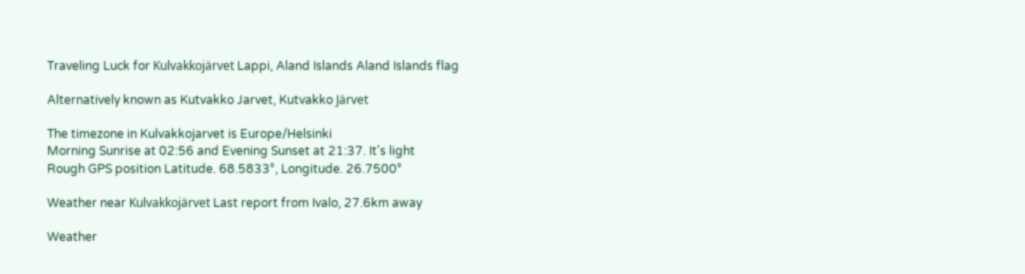Traveling Luck for Kulvakkojärvet Lappi, Aland Islands Aland Islands flag

Alternatively known as Kutvakko Jarvet, Kutvakko Järvet

The timezone in Kulvakkojarvet is Europe/Helsinki
Morning Sunrise at 02:56 and Evening Sunset at 21:37. It's light
Rough GPS position Latitude. 68.5833°, Longitude. 26.7500°

Weather near Kulvakkojärvet Last report from Ivalo, 27.6km away

Weather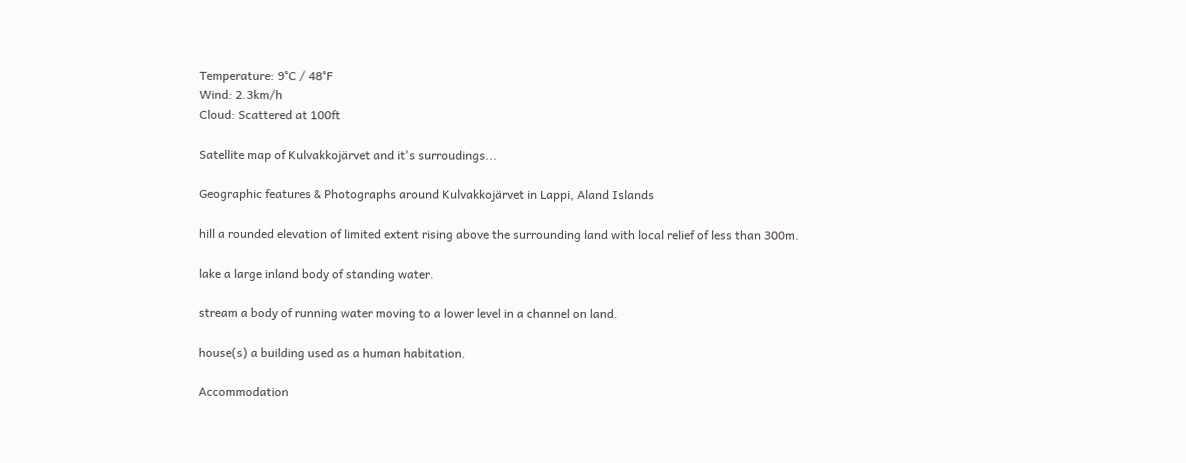Temperature: 9°C / 48°F
Wind: 2.3km/h
Cloud: Scattered at 100ft

Satellite map of Kulvakkojärvet and it's surroudings...

Geographic features & Photographs around Kulvakkojärvet in Lappi, Aland Islands

hill a rounded elevation of limited extent rising above the surrounding land with local relief of less than 300m.

lake a large inland body of standing water.

stream a body of running water moving to a lower level in a channel on land.

house(s) a building used as a human habitation.

Accommodation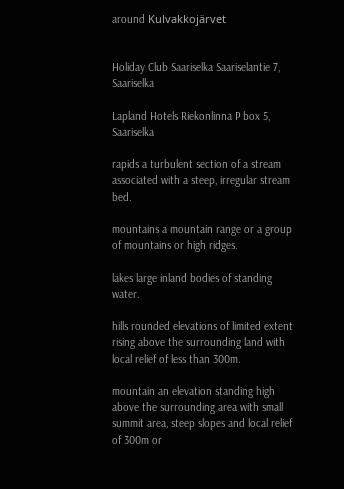around Kulvakkojärvet


Holiday Club Saariselka Saariselantie 7, Saariselka

Lapland Hotels Riekonlinna P box 5, Saariselka

rapids a turbulent section of a stream associated with a steep, irregular stream bed.

mountains a mountain range or a group of mountains or high ridges.

lakes large inland bodies of standing water.

hills rounded elevations of limited extent rising above the surrounding land with local relief of less than 300m.

mountain an elevation standing high above the surrounding area with small summit area, steep slopes and local relief of 300m or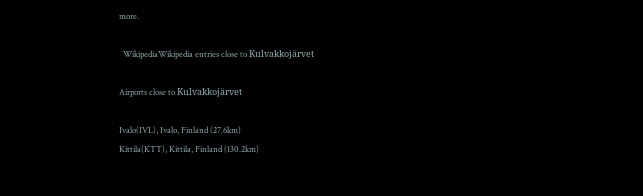more.

  WikipediaWikipedia entries close to Kulvakkojärvet

Airports close to Kulvakkojärvet

Ivalo(IVL), Ivalo, Finland (27.6km)
Kittila(KTT), Kittila, Finland (130.2km)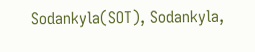Sodankyla(SOT), Sodankyla,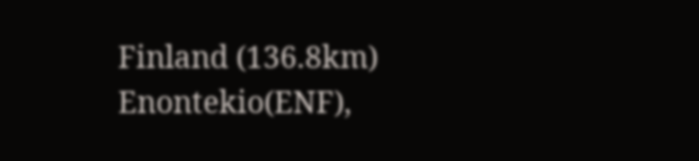Finland (136.8km)
Enontekio(ENF),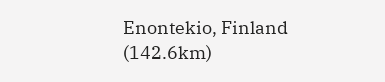Enontekio, Finland (142.6km)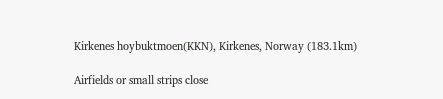Kirkenes hoybuktmoen(KKN), Kirkenes, Norway (183.1km)

Airfields or small strips close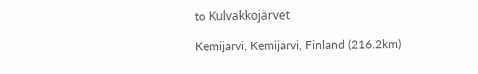to Kulvakkojärvet

Kemijarvi, Kemijarvi, Finland (216.2km)